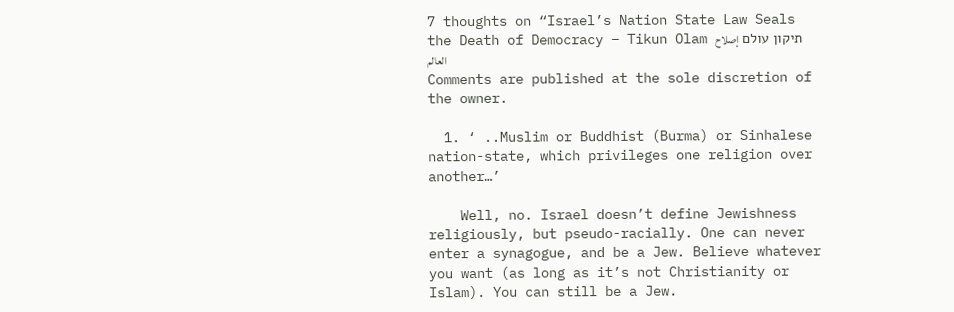7 thoughts on “Israel’s Nation State Law Seals the Death of Democracy – Tikun Olam תיקון עולם إصلاح العالم
Comments are published at the sole discretion of the owner.

  1. ‘ ..Muslim or Buddhist (Burma) or Sinhalese nation-state, which privileges one religion over another…’

    Well, no. Israel doesn’t define Jewishness religiously, but pseudo-racially. One can never enter a synagogue, and be a Jew. Believe whatever you want (as long as it’s not Christianity or Islam). You can still be a Jew.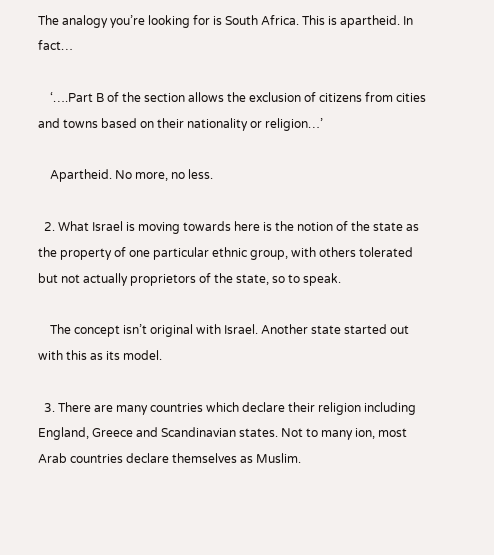The analogy you’re looking for is South Africa. This is apartheid. In fact…

    ‘….Part B of the section allows the exclusion of citizens from cities and towns based on their nationality or religion…’

    Apartheid. No more, no less.

  2. What Israel is moving towards here is the notion of the state as the property of one particular ethnic group, with others tolerated but not actually proprietors of the state, so to speak.

    The concept isn’t original with Israel. Another state started out with this as its model.

  3. There are many countries which declare their religion including England, Greece and Scandinavian states. Not to many ion, most Arab countries declare themselves as Muslim.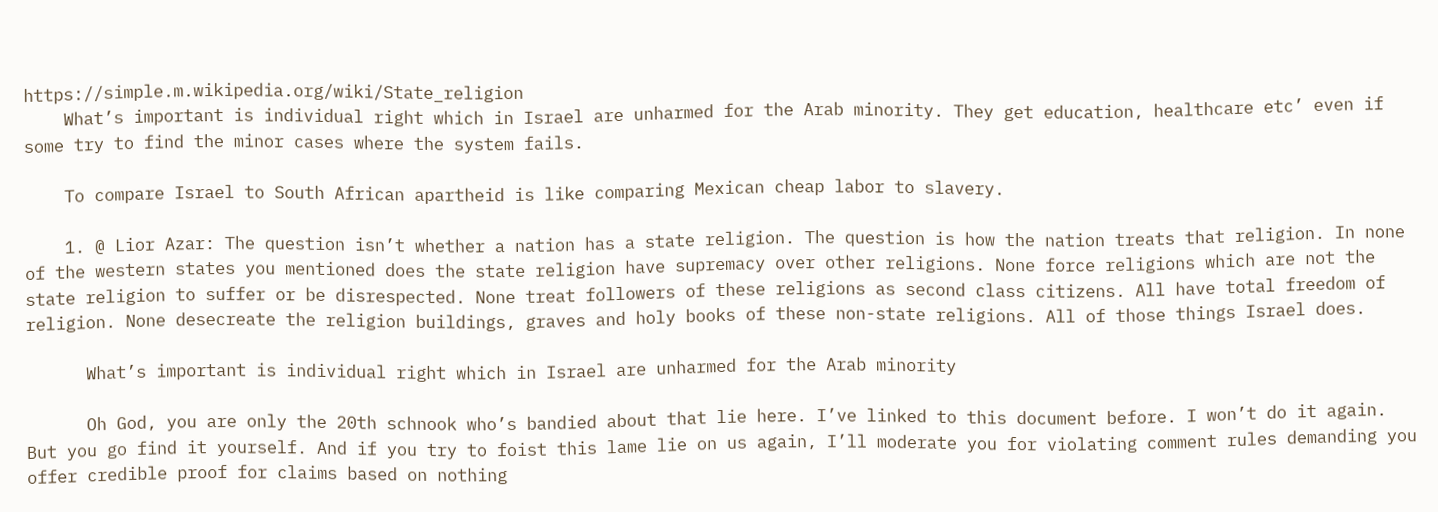https://simple.m.wikipedia.org/wiki/State_religion
    What’s important is individual right which in Israel are unharmed for the Arab minority. They get education, healthcare etc’ even if some try to find the minor cases where the system fails.

    To compare Israel to South African apartheid is like comparing Mexican cheap labor to slavery.

    1. @ Lior Azar: The question isn’t whether a nation has a state religion. The question is how the nation treats that religion. In none of the western states you mentioned does the state religion have supremacy over other religions. None force religions which are not the state religion to suffer or be disrespected. None treat followers of these religions as second class citizens. All have total freedom of religion. None desecreate the religion buildings, graves and holy books of these non-state religions. All of those things Israel does.

      What’s important is individual right which in Israel are unharmed for the Arab minority

      Oh God, you are only the 20th schnook who’s bandied about that lie here. I’ve linked to this document before. I won’t do it again. But you go find it yourself. And if you try to foist this lame lie on us again, I’ll moderate you for violating comment rules demanding you offer credible proof for claims based on nothing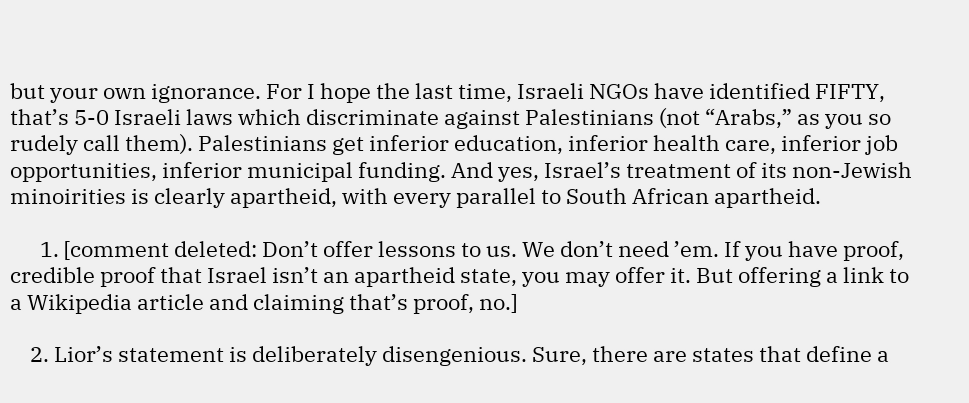but your own ignorance. For I hope the last time, Israeli NGOs have identified FIFTY, that’s 5-0 Israeli laws which discriminate against Palestinians (not “Arabs,” as you so rudely call them). Palestinians get inferior education, inferior health care, inferior job opportunities, inferior municipal funding. And yes, Israel’s treatment of its non-Jewish minoirities is clearly apartheid, with every parallel to South African apartheid.

      1. [comment deleted: Don’t offer lessons to us. We don’t need ’em. If you have proof, credible proof that Israel isn’t an apartheid state, you may offer it. But offering a link to a Wikipedia article and claiming that’s proof, no.]

    2. Lior’s statement is deliberately disengenious. Sure, there are states that define a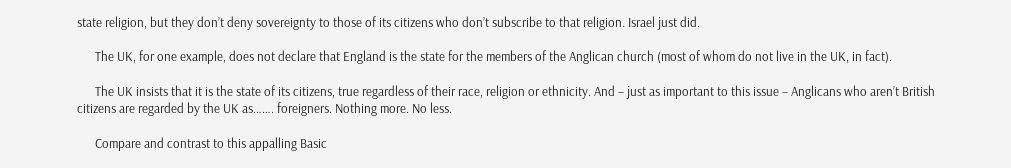state religion, but they don’t deny sovereignty to those of its citizens who don’t subscribe to that religion. Israel just did.

      The UK, for one example, does not declare that England is the state for the members of the Anglican church (most of whom do not live in the UK, in fact).

      The UK insists that it is the state of its citizens, true regardless of their race, religion or ethnicity. And – just as important to this issue – Anglicans who aren’t British citizens are regarded by the UK as……. foreigners. Nothing more. No less.

      Compare and contrast to this appalling Basic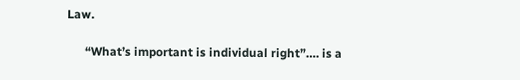Law.

      “What’s important is individual right”…. is a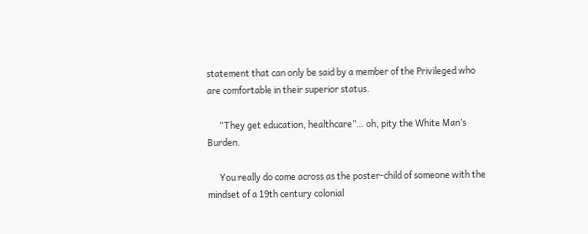statement that can only be said by a member of the Privileged who are comfortable in their superior status.

      “They get education, healthcare”… oh, pity the White Man’s Burden.

      You really do come across as the poster-child of someone with the mindset of a 19th century colonial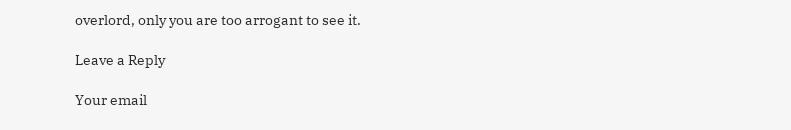overlord, only you are too arrogant to see it.

Leave a Reply

Your email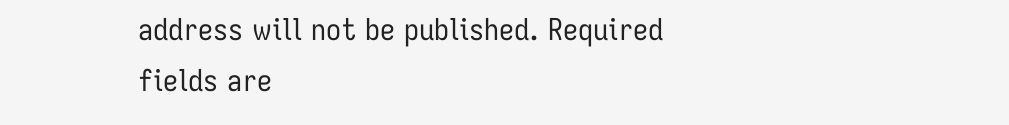address will not be published. Required fields are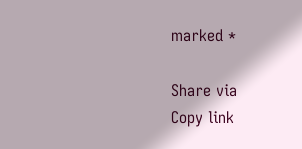marked *

Share via
Copy link